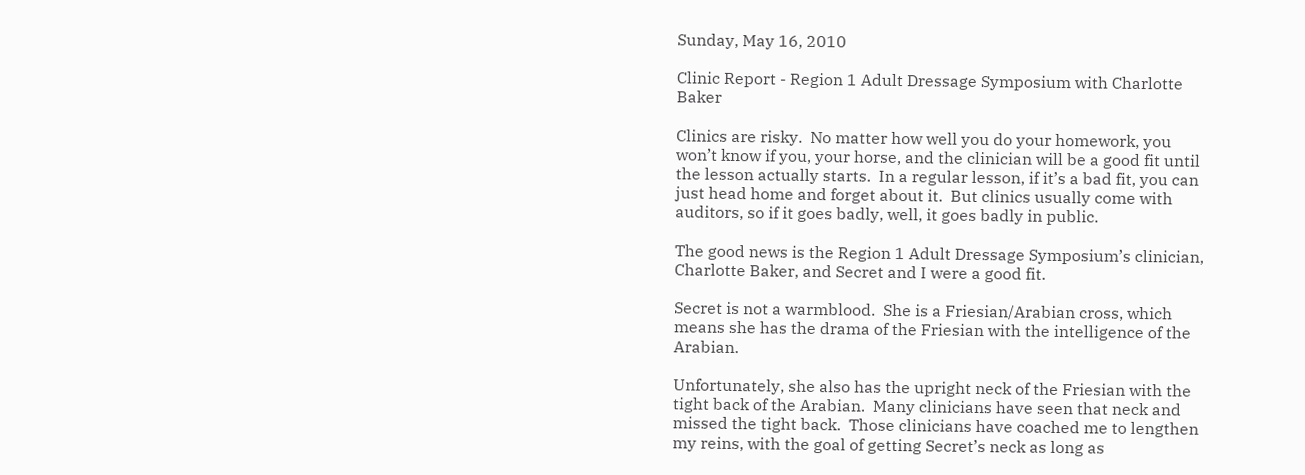Sunday, May 16, 2010

Clinic Report - Region 1 Adult Dressage Symposium with Charlotte Baker

Clinics are risky.  No matter how well you do your homework, you won’t know if you, your horse, and the clinician will be a good fit until the lesson actually starts.  In a regular lesson, if it’s a bad fit, you can just head home and forget about it.  But clinics usually come with auditors, so if it goes badly, well, it goes badly in public.

The good news is the Region 1 Adult Dressage Symposium’s clinician, Charlotte Baker, and Secret and I were a good fit.

Secret is not a warmblood.  She is a Friesian/Arabian cross, which means she has the drama of the Friesian with the intelligence of the Arabian.

Unfortunately, she also has the upright neck of the Friesian with the tight back of the Arabian.  Many clinicians have seen that neck and missed the tight back.  Those clinicians have coached me to lengthen my reins, with the goal of getting Secret’s neck as long as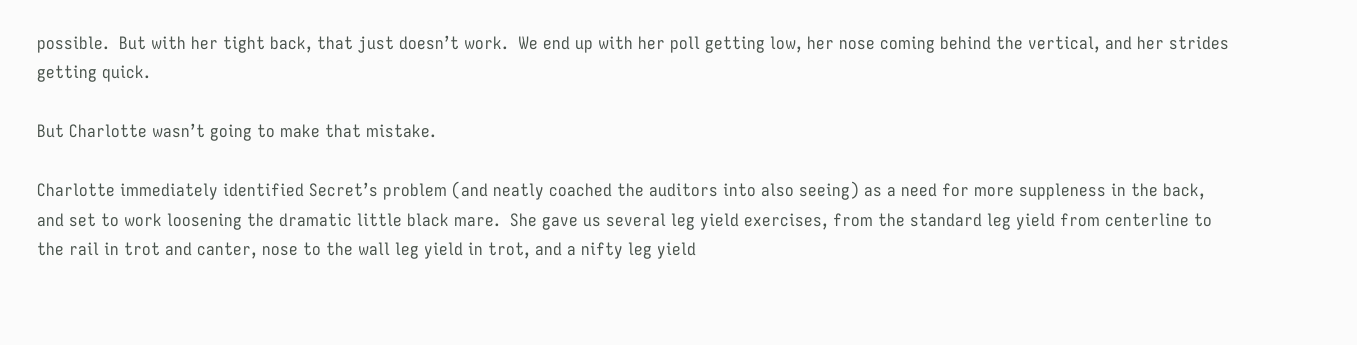possible.  But with her tight back, that just doesn’t work.  We end up with her poll getting low, her nose coming behind the vertical, and her strides getting quick.

But Charlotte wasn’t going to make that mistake.

Charlotte immediately identified Secret’s problem (and neatly coached the auditors into also seeing) as a need for more suppleness in the back, and set to work loosening the dramatic little black mare.  She gave us several leg yield exercises, from the standard leg yield from centerline to the rail in trot and canter, nose to the wall leg yield in trot, and a nifty leg yield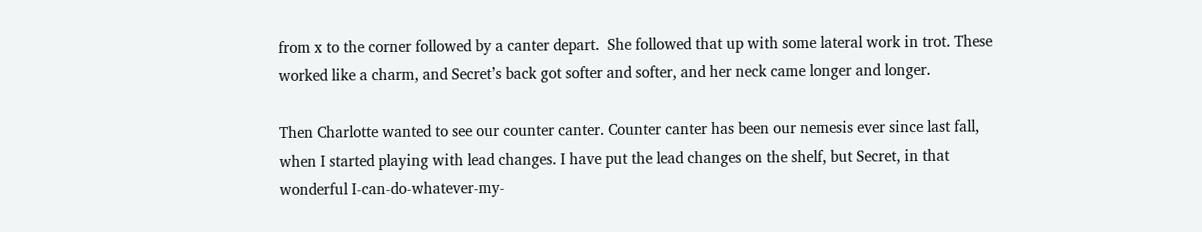from x to the corner followed by a canter depart.  She followed that up with some lateral work in trot. These worked like a charm, and Secret’s back got softer and softer, and her neck came longer and longer.

Then Charlotte wanted to see our counter canter. Counter canter has been our nemesis ever since last fall, when I started playing with lead changes. I have put the lead changes on the shelf, but Secret, in that wonderful I-can-do-whatever-my-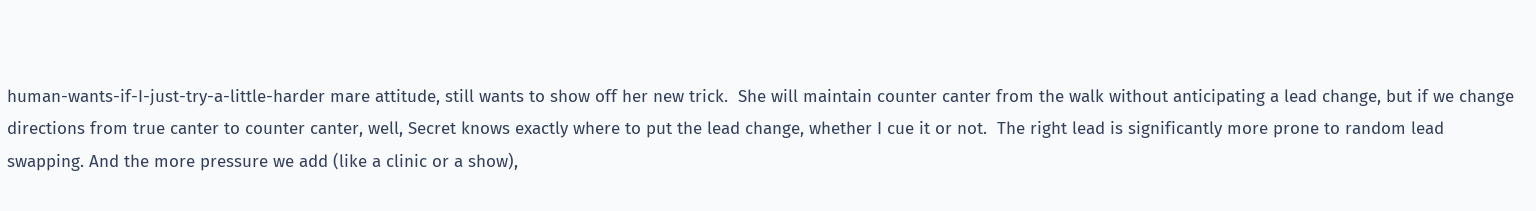human-wants-if-I-just-try-a-little-harder mare attitude, still wants to show off her new trick.  She will maintain counter canter from the walk without anticipating a lead change, but if we change directions from true canter to counter canter, well, Secret knows exactly where to put the lead change, whether I cue it or not.  The right lead is significantly more prone to random lead swapping. And the more pressure we add (like a clinic or a show),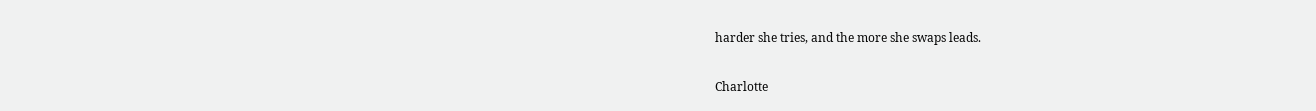harder she tries, and the more she swaps leads.

Charlotte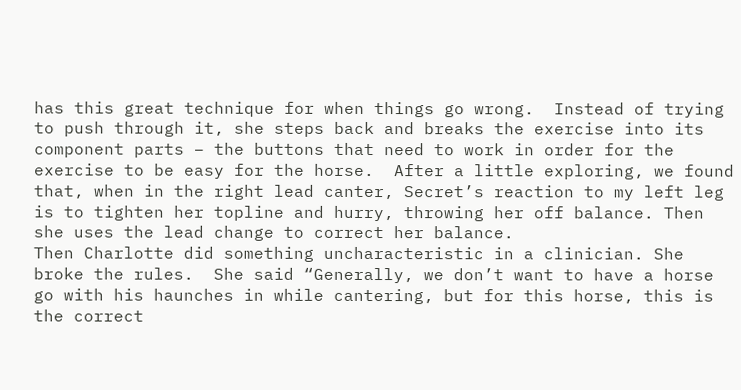has this great technique for when things go wrong.  Instead of trying to push through it, she steps back and breaks the exercise into its component parts – the buttons that need to work in order for the exercise to be easy for the horse.  After a little exploring, we found that, when in the right lead canter, Secret’s reaction to my left leg is to tighten her topline and hurry, throwing her off balance. Then she uses the lead change to correct her balance.
Then Charlotte did something uncharacteristic in a clinician. She broke the rules.  She said “Generally, we don’t want to have a horse go with his haunches in while cantering, but for this horse, this is the correct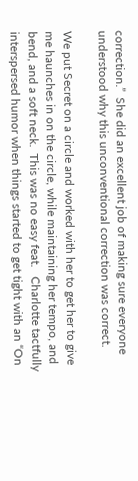correction.”  She did an excellent job of making sure everyone understood why this unconventional correction was correct.

We put Secret on a circle and worked with her to get her to give me haunches in on the circle, while maintaining her tempo, and bend, and a soft neck.  This was no easy feat.   Charlotte tactfully interspersed humor when things started to get tight with an “On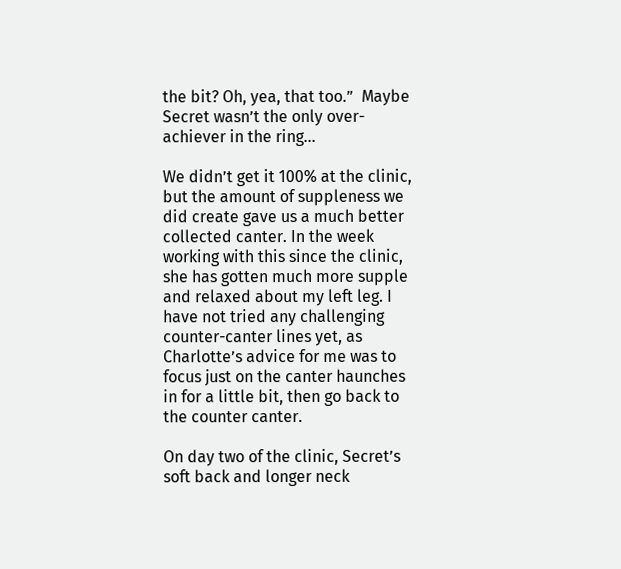the bit? Oh, yea, that too.”  Maybe Secret wasn’t the only over-achiever in the ring…

We didn’t get it 100% at the clinic, but the amount of suppleness we did create gave us a much better collected canter. In the week working with this since the clinic, she has gotten much more supple and relaxed about my left leg. I have not tried any challenging counter-canter lines yet, as Charlotte’s advice for me was to focus just on the canter haunches in for a little bit, then go back to the counter canter.

On day two of the clinic, Secret’s soft back and longer neck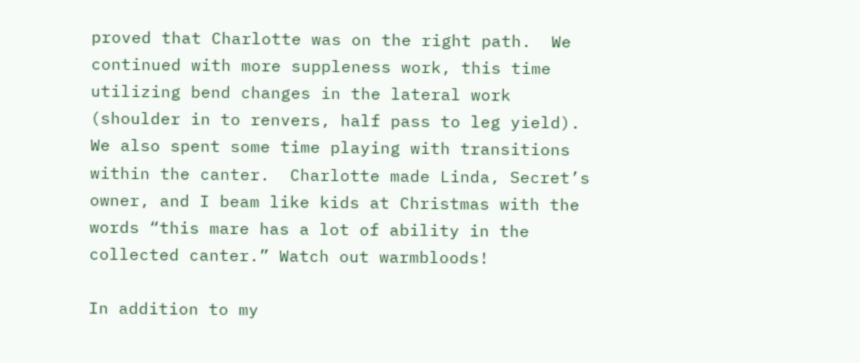proved that Charlotte was on the right path.  We continued with more suppleness work, this time utilizing bend changes in the lateral work (shoulder in to renvers, half pass to leg yield).  We also spent some time playing with transitions within the canter.  Charlotte made Linda, Secret’s owner, and I beam like kids at Christmas with the words “this mare has a lot of ability in the collected canter.” Watch out warmbloods!

In addition to my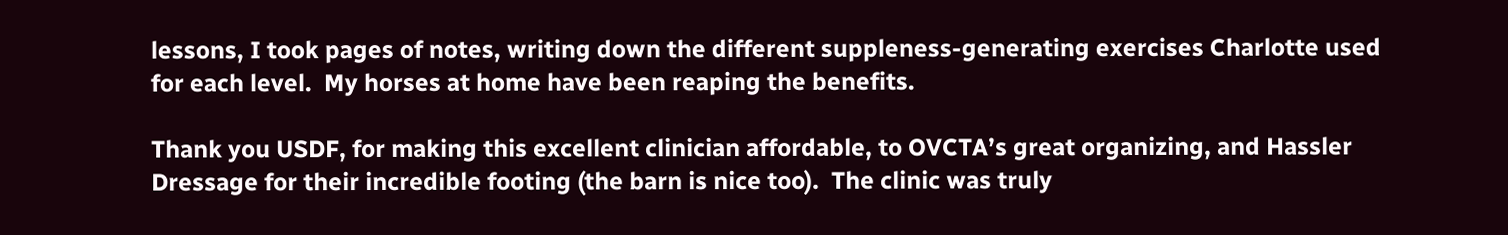lessons, I took pages of notes, writing down the different suppleness-generating exercises Charlotte used for each level.  My horses at home have been reaping the benefits.

Thank you USDF, for making this excellent clinician affordable, to OVCTA’s great organizing, and Hassler Dressage for their incredible footing (the barn is nice too).  The clinic was truly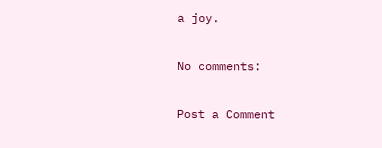a joy.

No comments:

Post a Comment